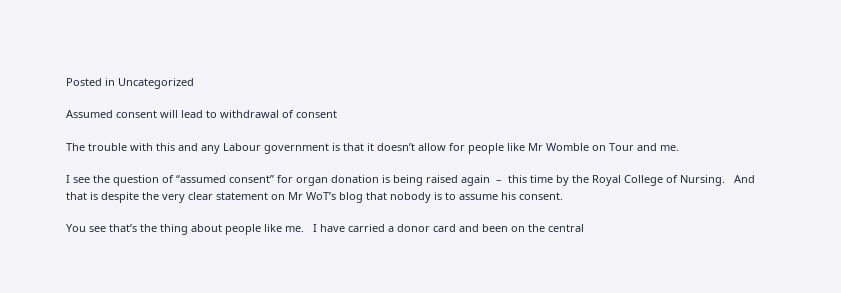Posted in Uncategorized

Assumed consent will lead to withdrawal of consent

The trouble with this and any Labour government is that it doesn’t allow for people like Mr Womble on Tour and me.

I see the question of “assumed consent” for organ donation is being raised again  –  this time by the Royal College of Nursing.   And that is despite the very clear statement on Mr WoT’s blog that nobody is to assume his consent.

You see that’s the thing about people like me.   I have carried a donor card and been on the central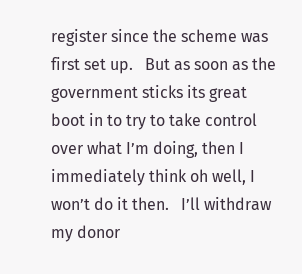register since the scheme was first set up.   But as soon as the government sticks its great boot in to try to take control over what I’m doing, then I immediately think oh well, I won’t do it then.   I’ll withdraw my donor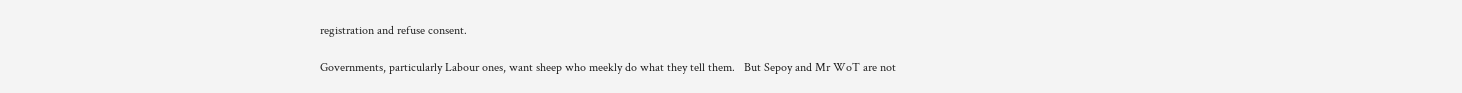registration and refuse consent.

Governments, particularly Labour ones, want sheep who meekly do what they tell them.   But Sepoy and Mr WoT are not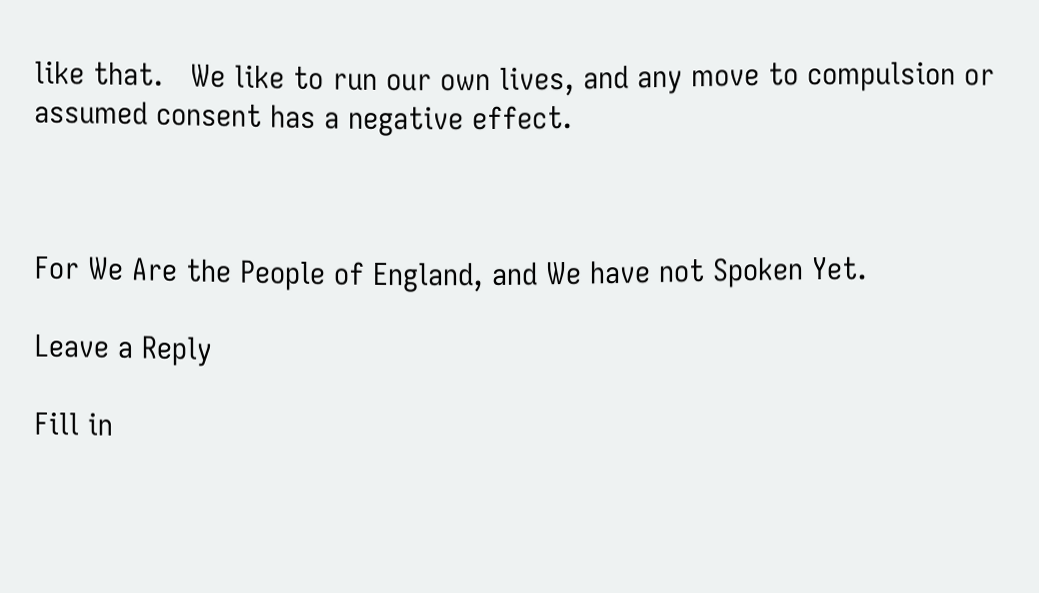like that.   We like to run our own lives, and any move to compulsion or assumed consent has a negative effect.



For We Are the People of England, and We have not Spoken Yet.

Leave a Reply

Fill in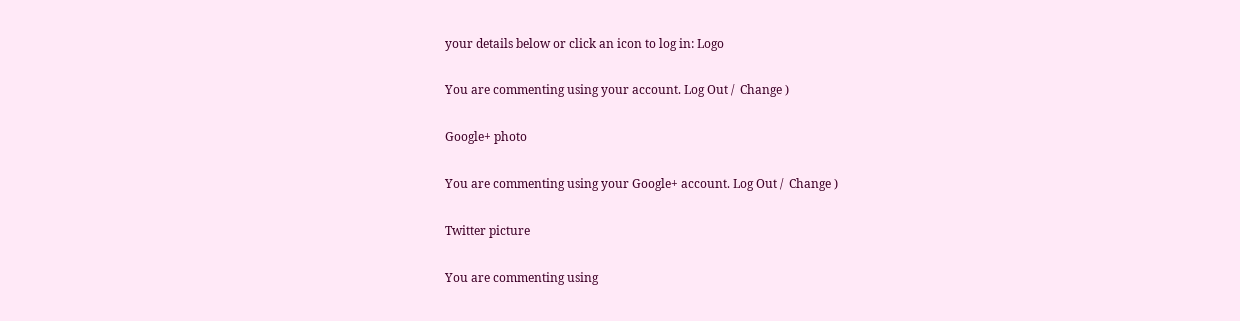your details below or click an icon to log in: Logo

You are commenting using your account. Log Out /  Change )

Google+ photo

You are commenting using your Google+ account. Log Out /  Change )

Twitter picture

You are commenting using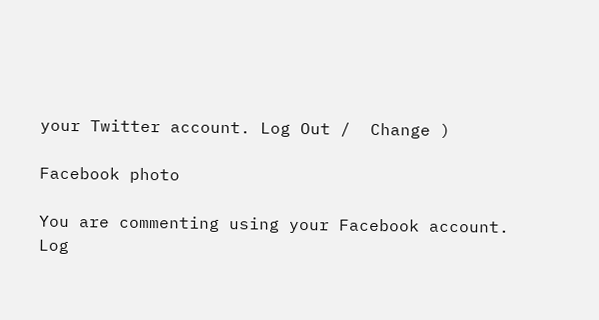your Twitter account. Log Out /  Change )

Facebook photo

You are commenting using your Facebook account. Log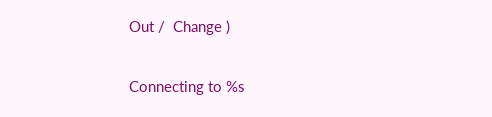Out /  Change )


Connecting to %s